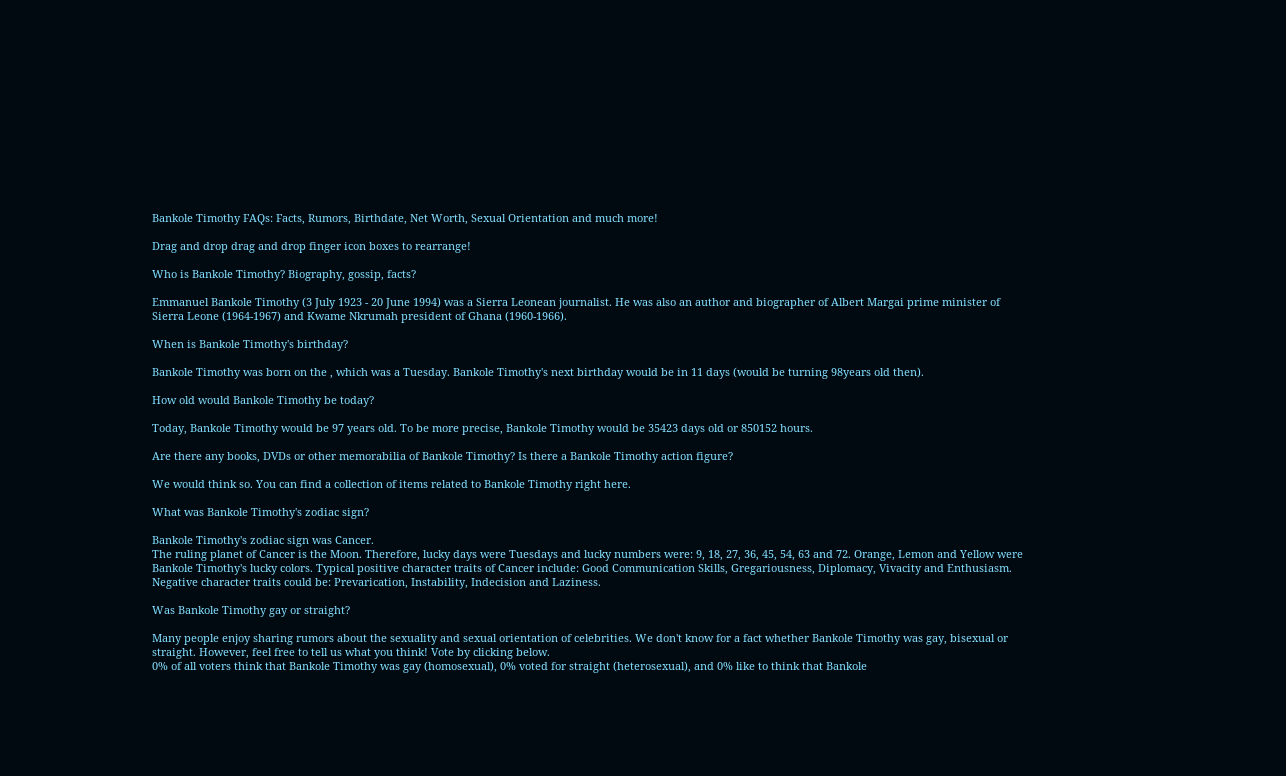Bankole Timothy FAQs: Facts, Rumors, Birthdate, Net Worth, Sexual Orientation and much more!

Drag and drop drag and drop finger icon boxes to rearrange!

Who is Bankole Timothy? Biography, gossip, facts?

Emmanuel Bankole Timothy (3 July 1923 - 20 June 1994) was a Sierra Leonean journalist. He was also an author and biographer of Albert Margai prime minister of Sierra Leone (1964-1967) and Kwame Nkrumah president of Ghana (1960-1966).

When is Bankole Timothy's birthday?

Bankole Timothy was born on the , which was a Tuesday. Bankole Timothy's next birthday would be in 11 days (would be turning 98years old then).

How old would Bankole Timothy be today?

Today, Bankole Timothy would be 97 years old. To be more precise, Bankole Timothy would be 35423 days old or 850152 hours.

Are there any books, DVDs or other memorabilia of Bankole Timothy? Is there a Bankole Timothy action figure?

We would think so. You can find a collection of items related to Bankole Timothy right here.

What was Bankole Timothy's zodiac sign?

Bankole Timothy's zodiac sign was Cancer.
The ruling planet of Cancer is the Moon. Therefore, lucky days were Tuesdays and lucky numbers were: 9, 18, 27, 36, 45, 54, 63 and 72. Orange, Lemon and Yellow were Bankole Timothy's lucky colors. Typical positive character traits of Cancer include: Good Communication Skills, Gregariousness, Diplomacy, Vivacity and Enthusiasm. Negative character traits could be: Prevarication, Instability, Indecision and Laziness.

Was Bankole Timothy gay or straight?

Many people enjoy sharing rumors about the sexuality and sexual orientation of celebrities. We don't know for a fact whether Bankole Timothy was gay, bisexual or straight. However, feel free to tell us what you think! Vote by clicking below.
0% of all voters think that Bankole Timothy was gay (homosexual), 0% voted for straight (heterosexual), and 0% like to think that Bankole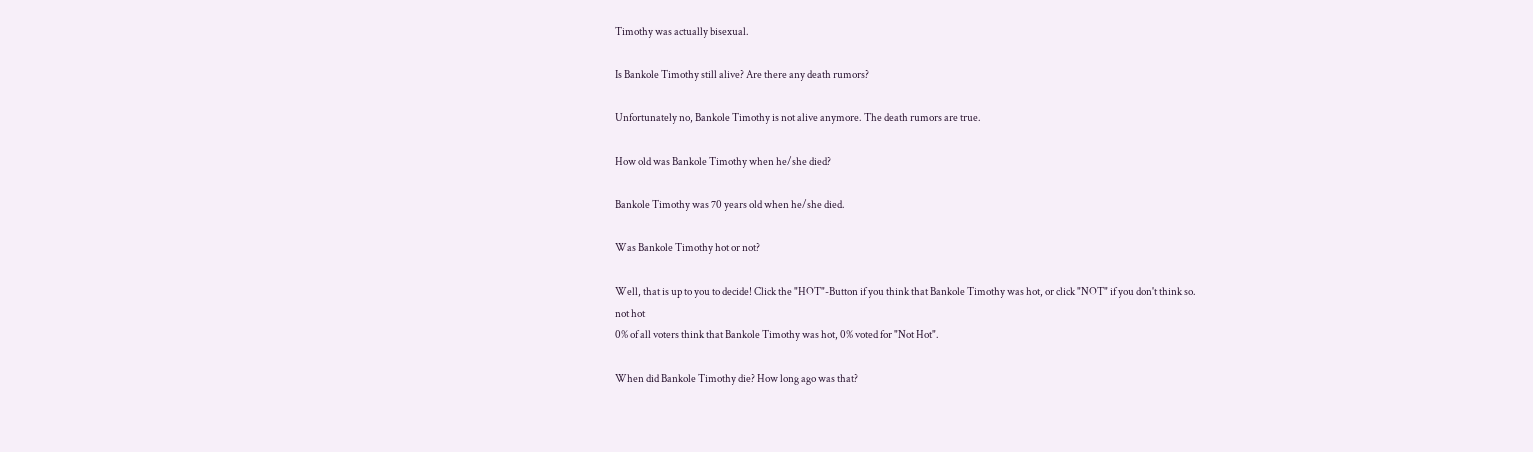Timothy was actually bisexual.

Is Bankole Timothy still alive? Are there any death rumors?

Unfortunately no, Bankole Timothy is not alive anymore. The death rumors are true.

How old was Bankole Timothy when he/she died?

Bankole Timothy was 70 years old when he/she died.

Was Bankole Timothy hot or not?

Well, that is up to you to decide! Click the "HOT"-Button if you think that Bankole Timothy was hot, or click "NOT" if you don't think so.
not hot
0% of all voters think that Bankole Timothy was hot, 0% voted for "Not Hot".

When did Bankole Timothy die? How long ago was that?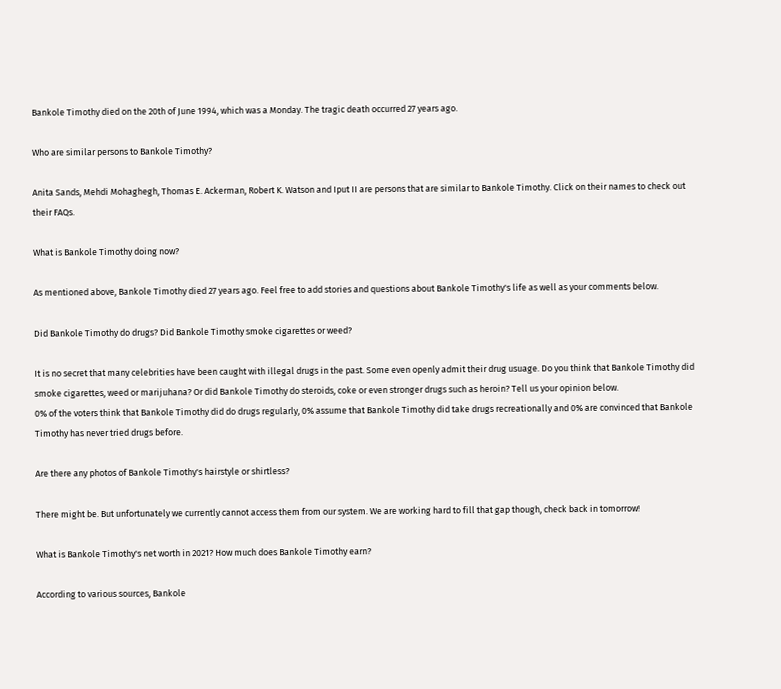Bankole Timothy died on the 20th of June 1994, which was a Monday. The tragic death occurred 27 years ago.

Who are similar persons to Bankole Timothy?

Anita Sands, Mehdi Mohaghegh, Thomas E. Ackerman, Robert K. Watson and Iput II are persons that are similar to Bankole Timothy. Click on their names to check out their FAQs.

What is Bankole Timothy doing now?

As mentioned above, Bankole Timothy died 27 years ago. Feel free to add stories and questions about Bankole Timothy's life as well as your comments below.

Did Bankole Timothy do drugs? Did Bankole Timothy smoke cigarettes or weed?

It is no secret that many celebrities have been caught with illegal drugs in the past. Some even openly admit their drug usuage. Do you think that Bankole Timothy did smoke cigarettes, weed or marijuhana? Or did Bankole Timothy do steroids, coke or even stronger drugs such as heroin? Tell us your opinion below.
0% of the voters think that Bankole Timothy did do drugs regularly, 0% assume that Bankole Timothy did take drugs recreationally and 0% are convinced that Bankole Timothy has never tried drugs before.

Are there any photos of Bankole Timothy's hairstyle or shirtless?

There might be. But unfortunately we currently cannot access them from our system. We are working hard to fill that gap though, check back in tomorrow!

What is Bankole Timothy's net worth in 2021? How much does Bankole Timothy earn?

According to various sources, Bankole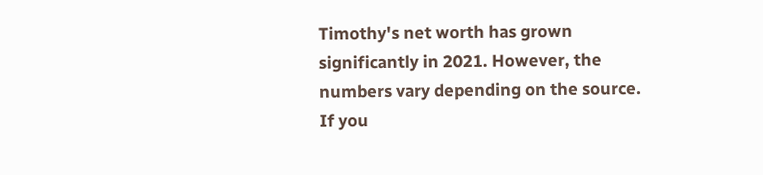Timothy's net worth has grown significantly in 2021. However, the numbers vary depending on the source. If you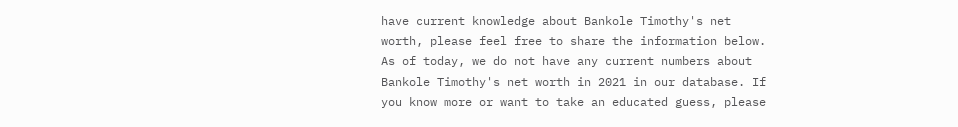have current knowledge about Bankole Timothy's net worth, please feel free to share the information below.
As of today, we do not have any current numbers about Bankole Timothy's net worth in 2021 in our database. If you know more or want to take an educated guess, please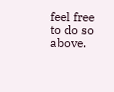feel free to do so above.